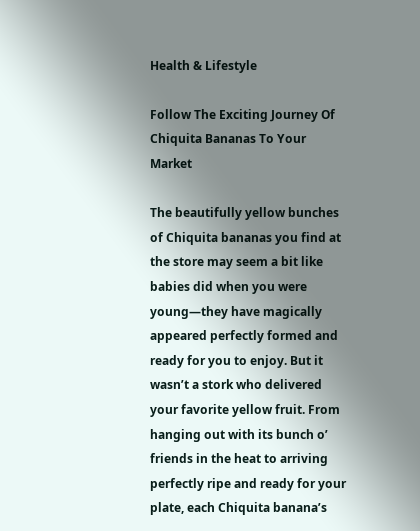Health & Lifestyle

Follow The Exciting Journey Of Chiquita Bananas To Your Market

The beautifully yellow bunches of Chiquita bananas you find at the store may seem a bit like babies did when you were young—they have magically appeared perfectly formed and ready for you to enjoy. But it wasn’t a stork who delivered your favorite yellow fruit. From hanging out with its bunch o’ friends in the heat to arriving perfectly ripe and ready for your plate, each Chiquita banana’s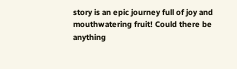story is an epic journey full of joy and mouthwatering fruit! Could there be anything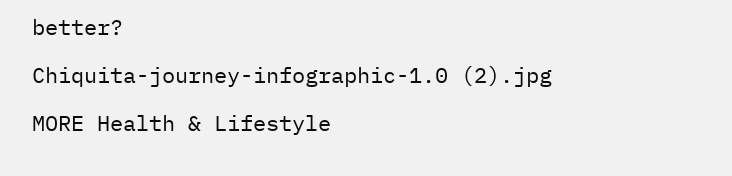better?

Chiquita-journey-infographic-1.0 (2).jpg

MORE Health & Lifestyle